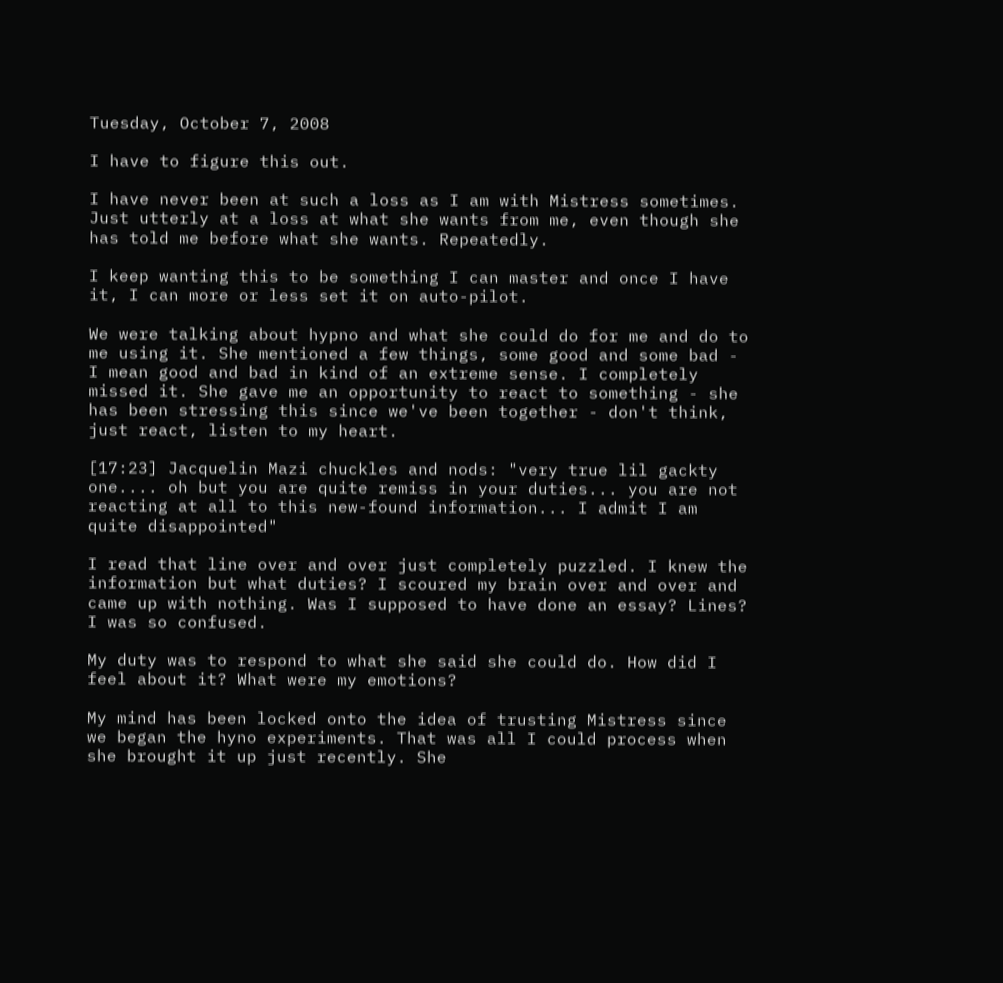Tuesday, October 7, 2008

I have to figure this out.

I have never been at such a loss as I am with Mistress sometimes. Just utterly at a loss at what she wants from me, even though she has told me before what she wants. Repeatedly.

I keep wanting this to be something I can master and once I have it, I can more or less set it on auto-pilot.

We were talking about hypno and what she could do for me and do to me using it. She mentioned a few things, some good and some bad - I mean good and bad in kind of an extreme sense. I completely missed it. She gave me an opportunity to react to something - she has been stressing this since we've been together - don't think, just react, listen to my heart.

[17:23] Jacquelin Mazi chuckles and nods: "very true lil gackty one.... oh but you are quite remiss in your duties... you are not reacting at all to this new-found information... I admit I am quite disappointed"

I read that line over and over just completely puzzled. I knew the information but what duties? I scoured my brain over and over and came up with nothing. Was I supposed to have done an essay? Lines? I was so confused.

My duty was to respond to what she said she could do. How did I feel about it? What were my emotions?

My mind has been locked onto the idea of trusting Mistress since we began the hyno experiments. That was all I could process when she brought it up just recently. She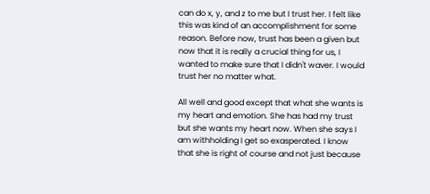can do x, y, and z to me but I trust her. I felt like this was kind of an accomplishment for some reason. Before now, trust has been a given but now that it is really a crucial thing for us, I wanted to make sure that I didn't waver. I would trust her no matter what.

All well and good except that what she wants is my heart and emotion. She has had my trust but she wants my heart now. When she says I am withholding I get so exasperated. I know that she is right of course and not just because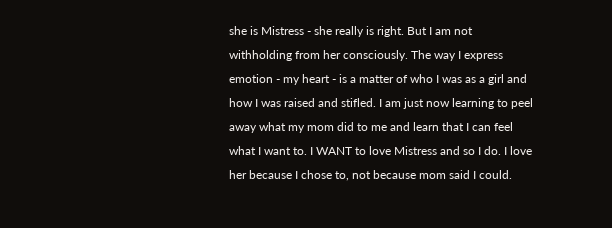she is Mistress - she really is right. But I am not withholding from her consciously. The way I express emotion - my heart - is a matter of who I was as a girl and how I was raised and stifled. I am just now learning to peel away what my mom did to me and learn that I can feel what I want to. I WANT to love Mistress and so I do. I love her because I chose to, not because mom said I could.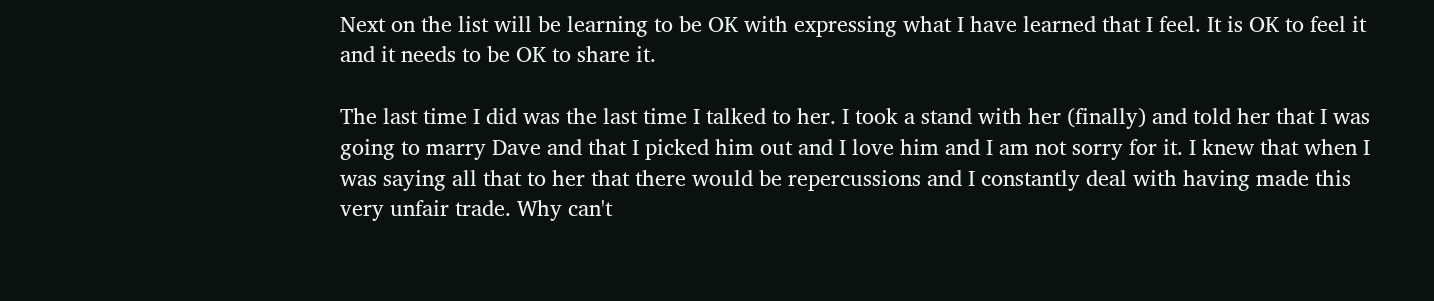Next on the list will be learning to be OK with expressing what I have learned that I feel. It is OK to feel it and it needs to be OK to share it.

The last time I did was the last time I talked to her. I took a stand with her (finally) and told her that I was going to marry Dave and that I picked him out and I love him and I am not sorry for it. I knew that when I was saying all that to her that there would be repercussions and I constantly deal with having made this very unfair trade. Why can't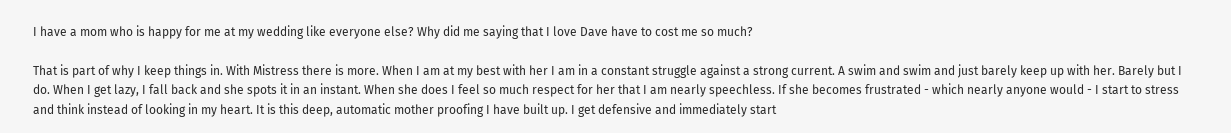I have a mom who is happy for me at my wedding like everyone else? Why did me saying that I love Dave have to cost me so much?

That is part of why I keep things in. With Mistress there is more. When I am at my best with her I am in a constant struggle against a strong current. A swim and swim and just barely keep up with her. Barely but I do. When I get lazy, I fall back and she spots it in an instant. When she does I feel so much respect for her that I am nearly speechless. If she becomes frustrated - which nearly anyone would - I start to stress and think instead of looking in my heart. It is this deep, automatic mother proofing I have built up. I get defensive and immediately start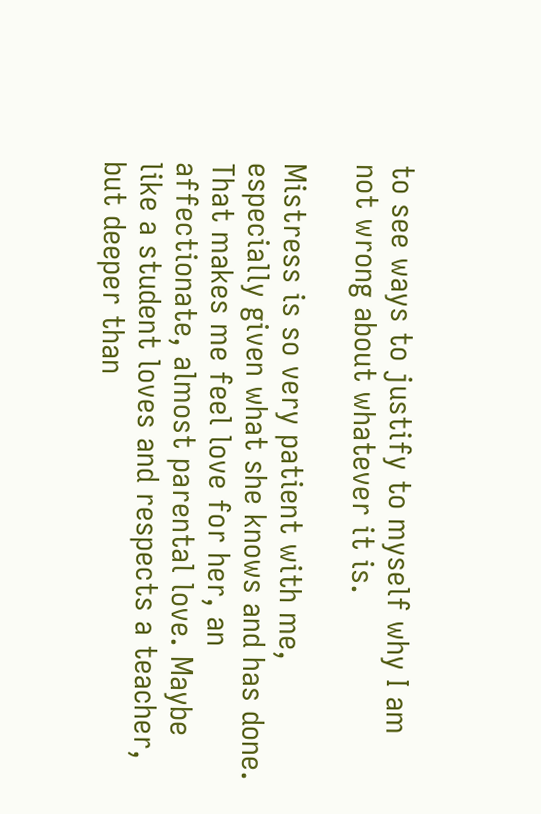to see ways to justify to myself why I am not wrong about whatever it is.

Mistress is so very patient with me, especially given what she knows and has done. That makes me feel love for her, an affectionate, almost parental love. Maybe like a student loves and respects a teacher, but deeper than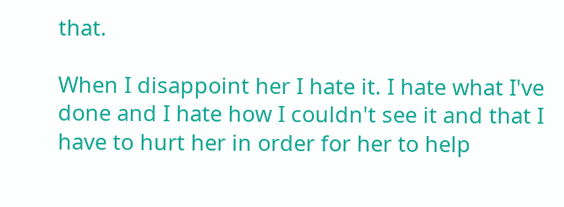that.

When I disappoint her I hate it. I hate what I've done and I hate how I couldn't see it and that I have to hurt her in order for her to help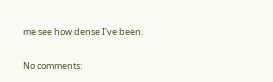me see how dense I've been.

No comments: